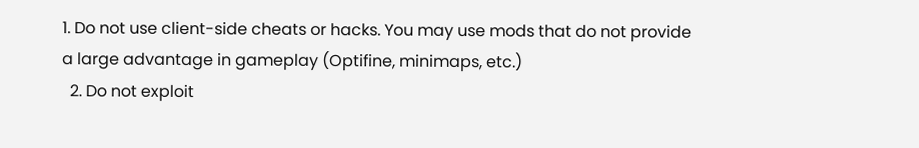1. Do not use client-side cheats or hacks. You may use mods that do not provide a large advantage in gameplay (Optifine, minimaps, etc.)
  2. Do not exploit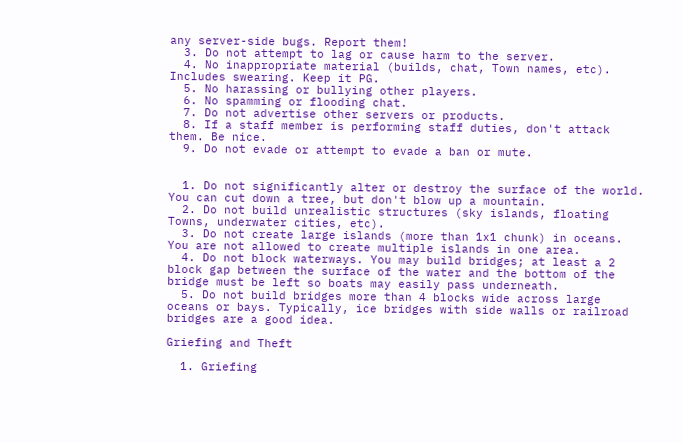any server-side bugs. Report them!
  3. Do not attempt to lag or cause harm to the server.
  4. No inappropriate material (builds, chat, Town names, etc). Includes swearing. Keep it PG.
  5. No harassing or bullying other players.
  6. No spamming or flooding chat.
  7. Do not advertise other servers or products.
  8. If a staff member is performing staff duties, don't attack them. Be nice.
  9. Do not evade or attempt to evade a ban or mute.


  1. Do not significantly alter or destroy the surface of the world. You can cut down a tree, but don't blow up a mountain.
  2. Do not build unrealistic structures (sky islands, floating Towns, underwater cities, etc).
  3. Do not create large islands (more than 1x1 chunk) in oceans. You are not allowed to create multiple islands in one area.
  4. Do not block waterways. You may build bridges; at least a 2 block gap between the surface of the water and the bottom of the bridge must be left so boats may easily pass underneath.
  5. Do not build bridges more than 4 blocks wide across large oceans or bays. Typically, ice bridges with side walls or railroad bridges are a good idea.

Griefing and Theft

  1. Griefing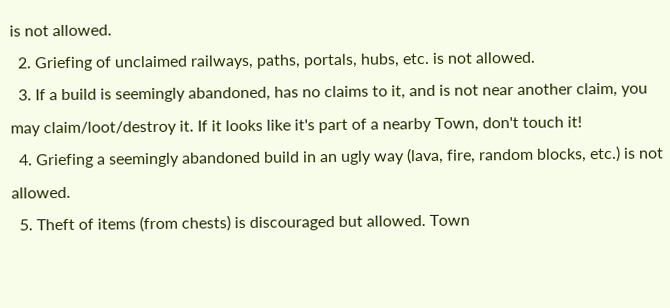is not allowed.
  2. Griefing of unclaimed railways, paths, portals, hubs, etc. is not allowed.
  3. If a build is seemingly abandoned, has no claims to it, and is not near another claim, you may claim/loot/destroy it. If it looks like it's part of a nearby Town, don't touch it!
  4. Griefing a seemingly abandoned build in an ugly way (lava, fire, random blocks, etc.) is not allowed.
  5. Theft of items (from chests) is discouraged but allowed. Town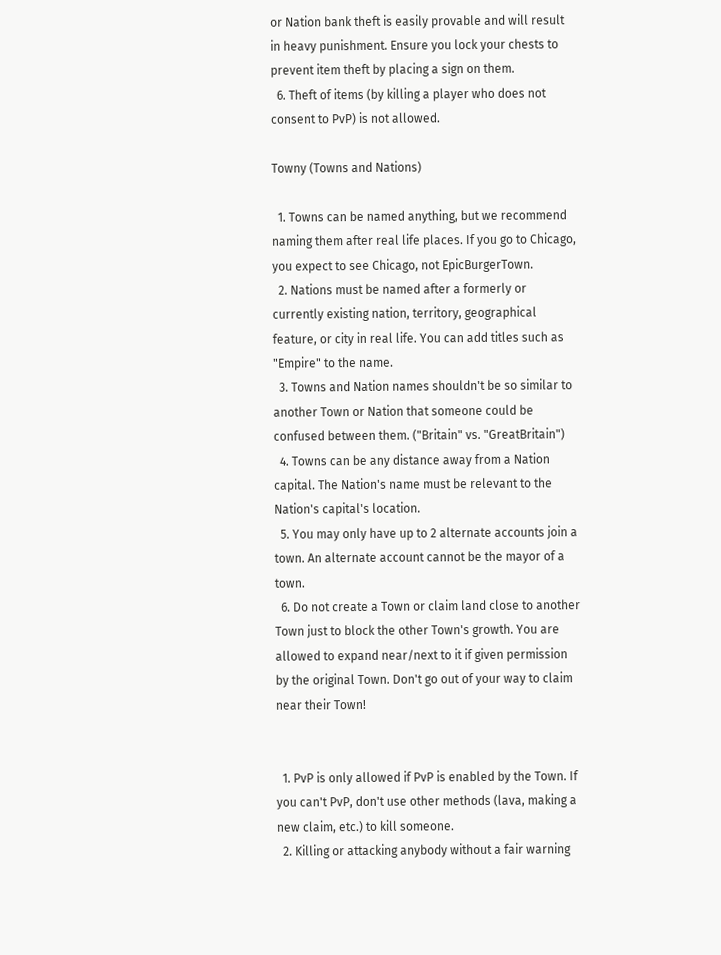or Nation bank theft is easily provable and will result in heavy punishment. Ensure you lock your chests to prevent item theft by placing a sign on them.
  6. Theft of items (by killing a player who does not consent to PvP) is not allowed.

Towny (Towns and Nations)

  1. Towns can be named anything, but we recommend naming them after real life places. If you go to Chicago, you expect to see Chicago, not EpicBurgerTown.
  2. Nations must be named after a formerly or currently existing nation, territory, geographical feature, or city in real life. You can add titles such as "Empire" to the name.
  3. Towns and Nation names shouldn't be so similar to another Town or Nation that someone could be confused between them. ("Britain" vs. "GreatBritain")
  4. Towns can be any distance away from a Nation capital. The Nation's name must be relevant to the Nation's capital's location.
  5. You may only have up to 2 alternate accounts join a town. An alternate account cannot be the mayor of a town.
  6. Do not create a Town or claim land close to another Town just to block the other Town's growth. You are allowed to expand near/next to it if given permission by the original Town. Don't go out of your way to claim near their Town!


  1. PvP is only allowed if PvP is enabled by the Town. If you can't PvP, don't use other methods (lava, making a new claim, etc.) to kill someone.
  2. Killing or attacking anybody without a fair warning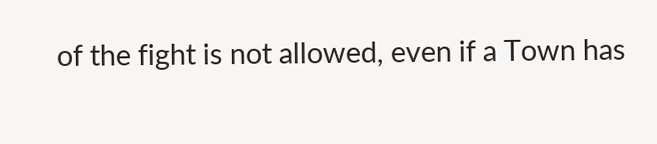of the fight is not allowed, even if a Town has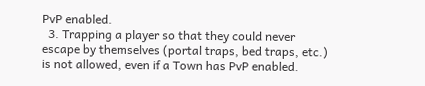PvP enabled.
  3. Trapping a player so that they could never escape by themselves (portal traps, bed traps, etc.) is not allowed, even if a Town has PvP enabled.